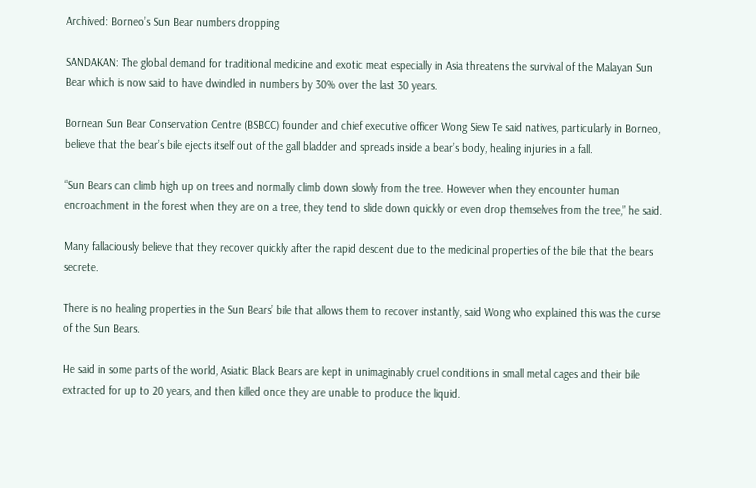Archived: Borneo’s Sun Bear numbers dropping

SANDAKAN: The global demand for traditional medicine and exotic meat especially in Asia threatens the survival of the Malayan Sun Bear which is now said to have dwindled in numbers by 30% over the last 30 years.

Bornean Sun Bear Conservation Centre (BSBCC) founder and chief executive officer Wong Siew Te said natives, particularly in Borneo, believe that the bear’s bile ejects itself out of the gall bladder and spreads inside a bear’s body, healing injuries in a fall.

“Sun Bears can climb high up on trees and normally climb down slowly from the tree. However when they encounter human encroachment in the forest when they are on a tree, they tend to slide down quickly or even drop themselves from the tree,” he said.

Many fallaciously believe that they recover quickly after the rapid descent due to the medicinal properties of the bile that the bears secrete.

There is no healing properties in the Sun Bears’ bile that allows them to recover instantly, said Wong who explained this was the curse of the Sun Bears.

He said in some parts of the world, Asiatic Black Bears are kept in unimaginably cruel conditions in small metal cages and their bile extracted for up to 20 years, and then killed once they are unable to produce the liquid.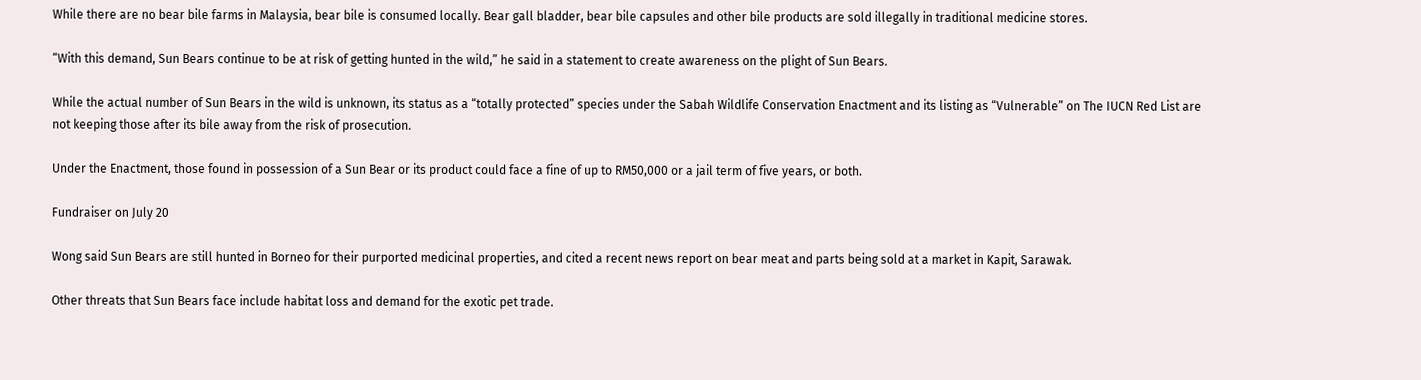While there are no bear bile farms in Malaysia, bear bile is consumed locally. Bear gall bladder, bear bile capsules and other bile products are sold illegally in traditional medicine stores.

“With this demand, Sun Bears continue to be at risk of getting hunted in the wild,” he said in a statement to create awareness on the plight of Sun Bears.

While the actual number of Sun Bears in the wild is unknown, its status as a “totally protected” species under the Sabah Wildlife Conservation Enactment and its listing as “Vulnerable” on The IUCN Red List are not keeping those after its bile away from the risk of prosecution.

Under the Enactment, those found in possession of a Sun Bear or its product could face a fine of up to RM50,000 or a jail term of five years, or both.

Fundraiser on July 20

Wong said Sun Bears are still hunted in Borneo for their purported medicinal properties, and cited a recent news report on bear meat and parts being sold at a market in Kapit, Sarawak.

Other threats that Sun Bears face include habitat loss and demand for the exotic pet trade.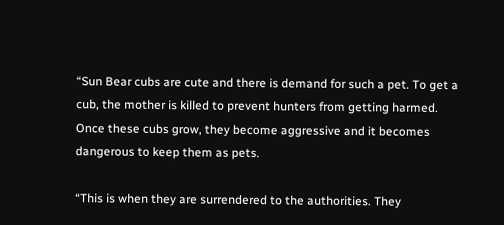“Sun Bear cubs are cute and there is demand for such a pet. To get a cub, the mother is killed to prevent hunters from getting harmed. Once these cubs grow, they become aggressive and it becomes dangerous to keep them as pets.

“This is when they are surrendered to the authorities. They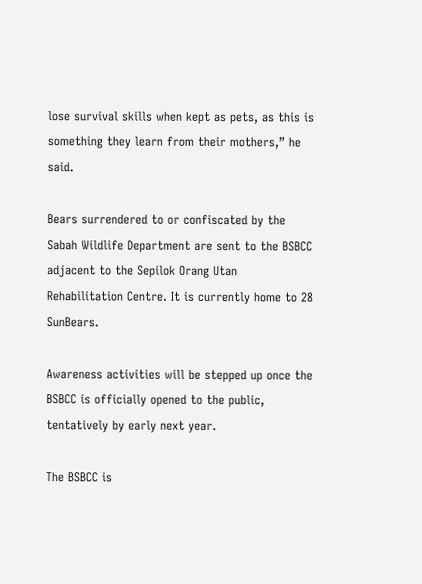lose survival skills when kept as pets, as this is something they learn from their mothers,” he said.

Bears surrendered to or confiscated by the Sabah Wildlife Department are sent to the BSBCC adjacent to the Sepilok Orang Utan Rehabilitation Centre. It is currently home to 28 SunBears.

Awareness activities will be stepped up once the BSBCC is officially opened to the public, tentatively by early next year.

The BSBCC is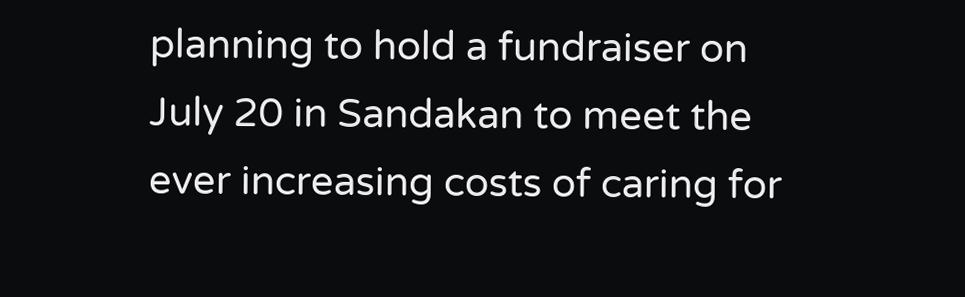planning to hold a fundraiser on July 20 in Sandakan to meet the ever increasing costs of caring for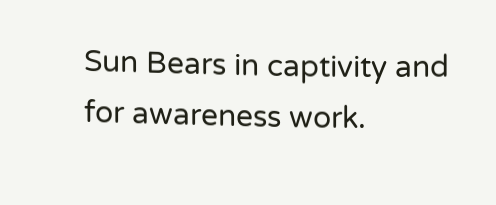Sun Bears in captivity and for awareness work.